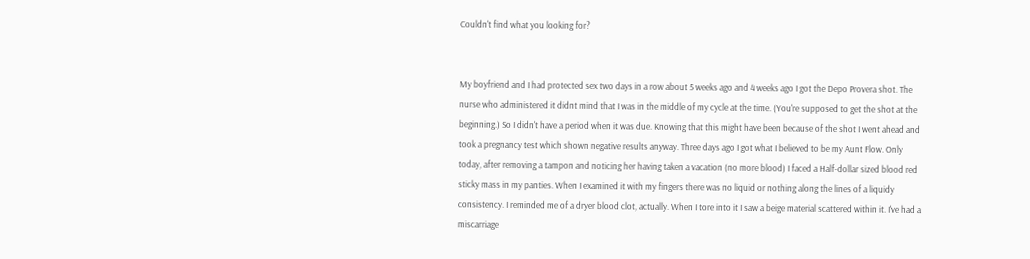Couldn't find what you looking for?


My boyfriend and I had protected sex two days in a row about 5 weeks ago and 4 weeks ago I got the Depo Provera shot. The nurse who administered it didnt mind that I was in the middle of my cycle at the time. (You're supposed to get the shot at the beginning.) So I didn't have a period when it was due. Knowing that this might have been because of the shot I went ahead and took a pregnancy test which shown negative results anyway. Three days ago I got what I believed to be my Aunt Flow. Only today, after removing a tampon and noticing her having taken a vacation (no more blood) I faced a Half-dollar sized blood red sticky mass in my panties. When I examined it with my fingers there was no liquid or nothing along the lines of a liquidy consistency. I reminded me of a dryer blood clot, actually. When I tore into it I saw a beige material scattered within it. I've had a miscarriage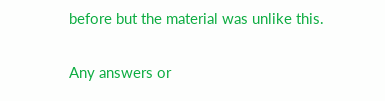before but the material was unlike this.

Any answers or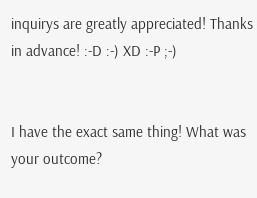inquirys are greatly appreciated! Thanks in advance! :-D :-) XD :-P ;-)


I have the exact same thing! What was your outcome?